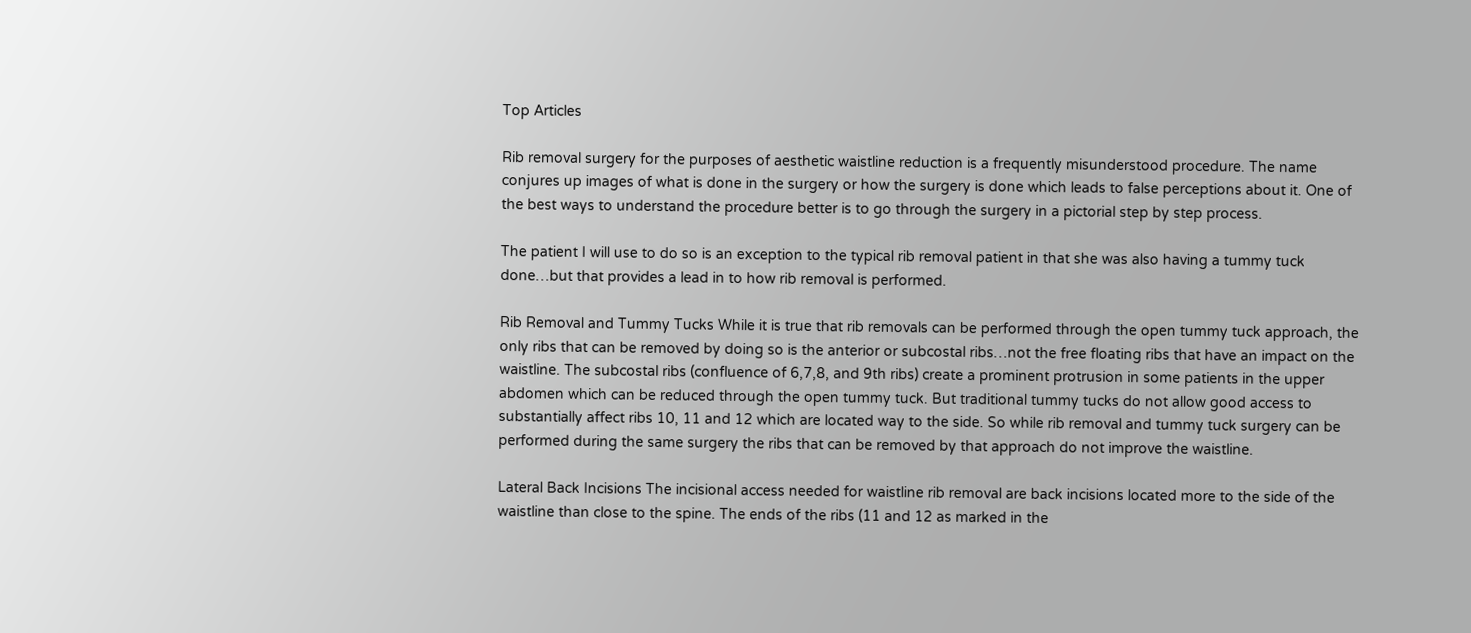Top Articles

Rib removal surgery for the purposes of aesthetic waistline reduction is a frequently misunderstood procedure. The name conjures up images of what is done in the surgery or how the surgery is done which leads to false perceptions about it. One of the best ways to understand the procedure better is to go through the surgery in a pictorial step by step process.

The patient I will use to do so is an exception to the typical rib removal patient in that she was also having a tummy tuck done…but that provides a lead in to how rib removal is performed.

Rib Removal and Tummy Tucks While it is true that rib removals can be performed through the open tummy tuck approach, the only ribs that can be removed by doing so is the anterior or subcostal ribs…not the free floating ribs that have an impact on the waistline. The subcostal ribs (confluence of 6,7,8, and 9th ribs) create a prominent protrusion in some patients in the upper abdomen which can be reduced through the open tummy tuck. But traditional tummy tucks do not allow good access to substantially affect ribs 10, 11 and 12 which are located way to the side. So while rib removal and tummy tuck surgery can be performed during the same surgery the ribs that can be removed by that approach do not improve the waistline.

Lateral Back Incisions The incisional access needed for waistline rib removal are back incisions located more to the side of the waistline than close to the spine. The ends of the ribs (11 and 12 as marked in the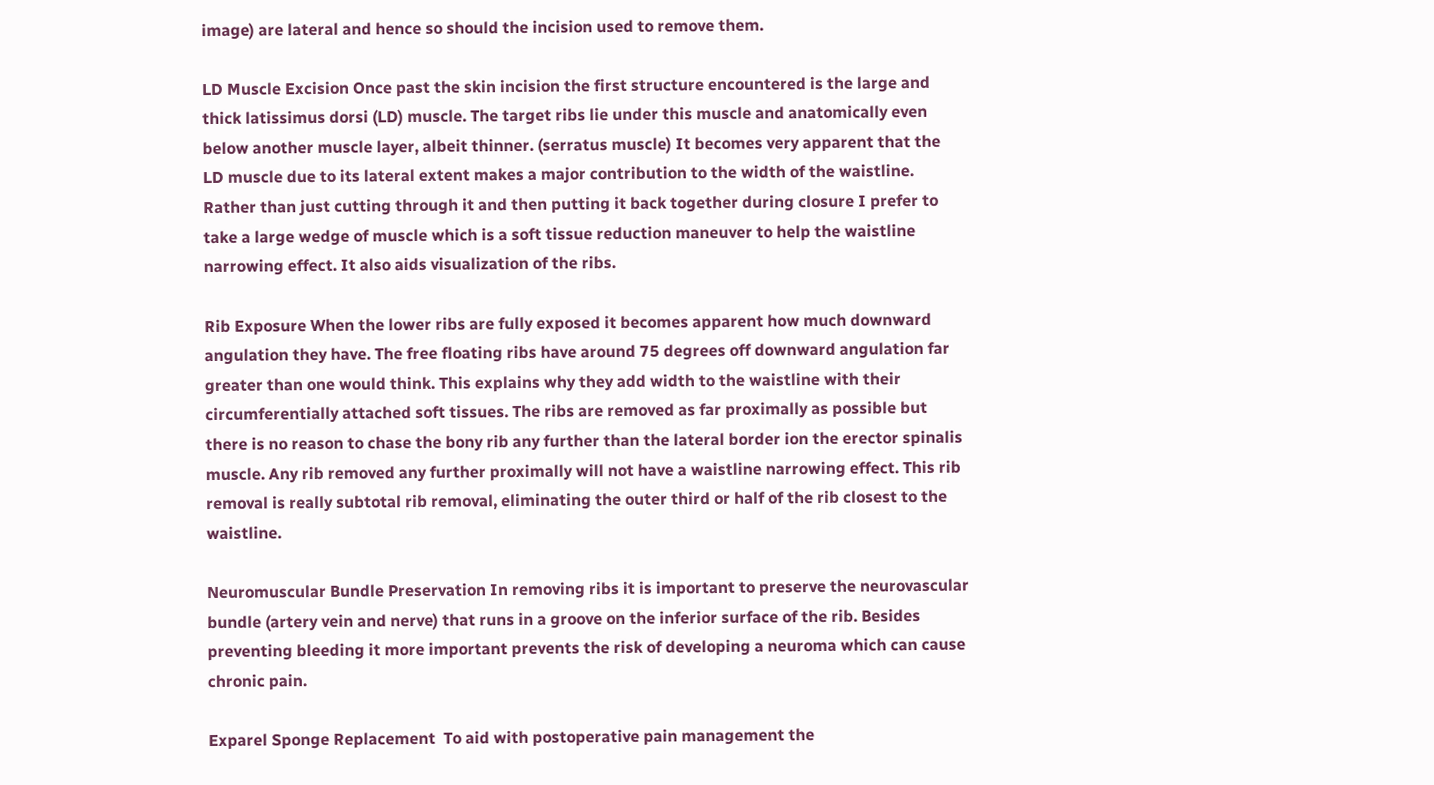image) are lateral and hence so should the incision used to remove them.

LD Muscle Excision Once past the skin incision the first structure encountered is the large and thick latissimus dorsi (LD) muscle. The target ribs lie under this muscle and anatomically even below another muscle layer, albeit thinner. (serratus muscle) It becomes very apparent that the LD muscle due to its lateral extent makes a major contribution to the width of the waistline. Rather than just cutting through it and then putting it back together during closure I prefer to take a large wedge of muscle which is a soft tissue reduction maneuver to help the waistline narrowing effect. It also aids visualization of the ribs.

Rib Exposure When the lower ribs are fully exposed it becomes apparent how much downward angulation they have. The free floating ribs have around 75 degrees off downward angulation far greater than one would think. This explains why they add width to the waistline with their circumferentially attached soft tissues. The ribs are removed as far proximally as possible but there is no reason to chase the bony rib any further than the lateral border ion the erector spinalis muscle. Any rib removed any further proximally will not have a waistline narrowing effect. This rib removal is really subtotal rib removal, eliminating the outer third or half of the rib closest to the waistline.

Neuromuscular Bundle Preservation In removing ribs it is important to preserve the neurovascular bundle (artery vein and nerve) that runs in a groove on the inferior surface of the rib. Besides preventing bleeding it more important prevents the risk of developing a neuroma which can cause chronic pain.

Exparel Sponge Replacement  To aid with postoperative pain management the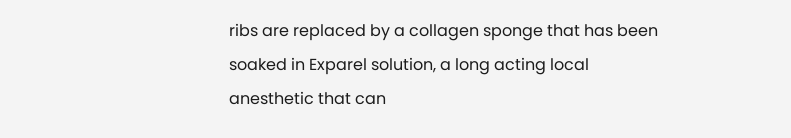ribs are replaced by a collagen sponge that has been soaked in Exparel solution, a long acting local anesthetic that can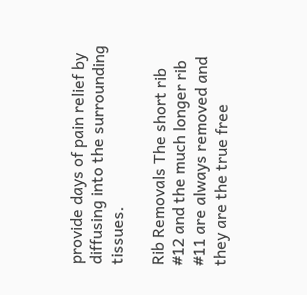provide days of pain relief by diffusing into the surrounding tissues.

Rib Removals The short rib #12 and the much longer rib #11 are always removed and they are the true free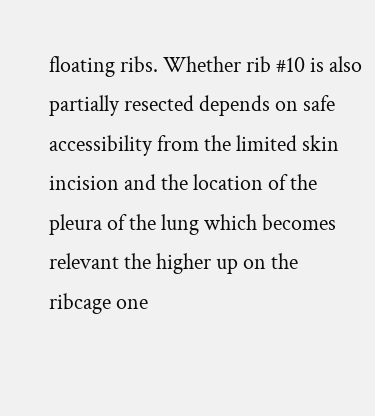floating ribs. Whether rib #10 is also partially resected depends on safe accessibility from the limited skin incision and the location of the pleura of the lung which becomes relevant the higher up on the ribcage one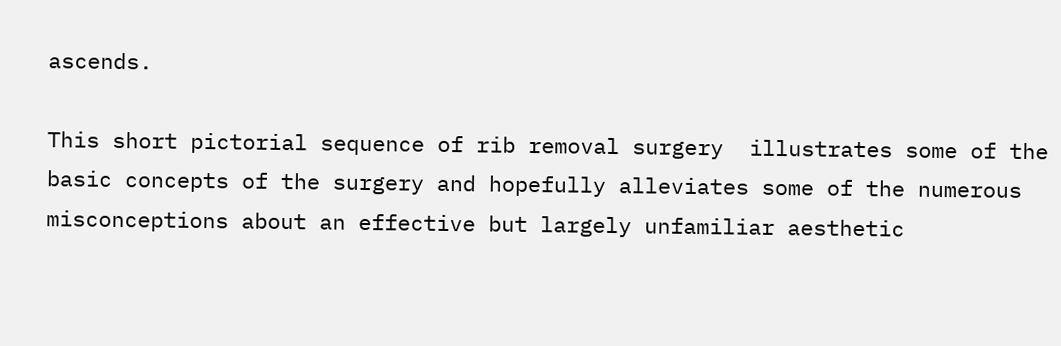ascends.

This short pictorial sequence of rib removal surgery  illustrates some of the basic concepts of the surgery and hopefully alleviates some of the numerous misconceptions about an effective but largely unfamiliar aesthetic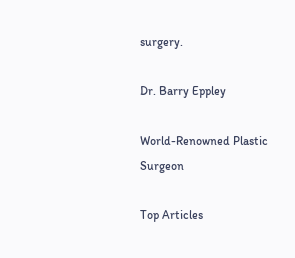surgery.

Dr. Barry Eppley

World-Renowned Plastic Surgeon

Top Articles